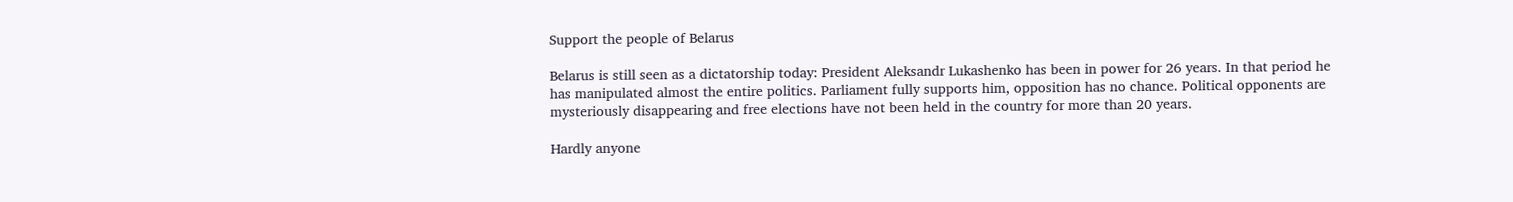Support the people of Belarus

Belarus is still seen as a dictatorship today: President Aleksandr Lukashenko has been in power for 26 years. In that period he has manipulated almost the entire politics. Parliament fully supports him, opposition has no chance. Political opponents are mysteriously disappearing and free elections have not been held in the country for more than 20 years.

Hardly anyone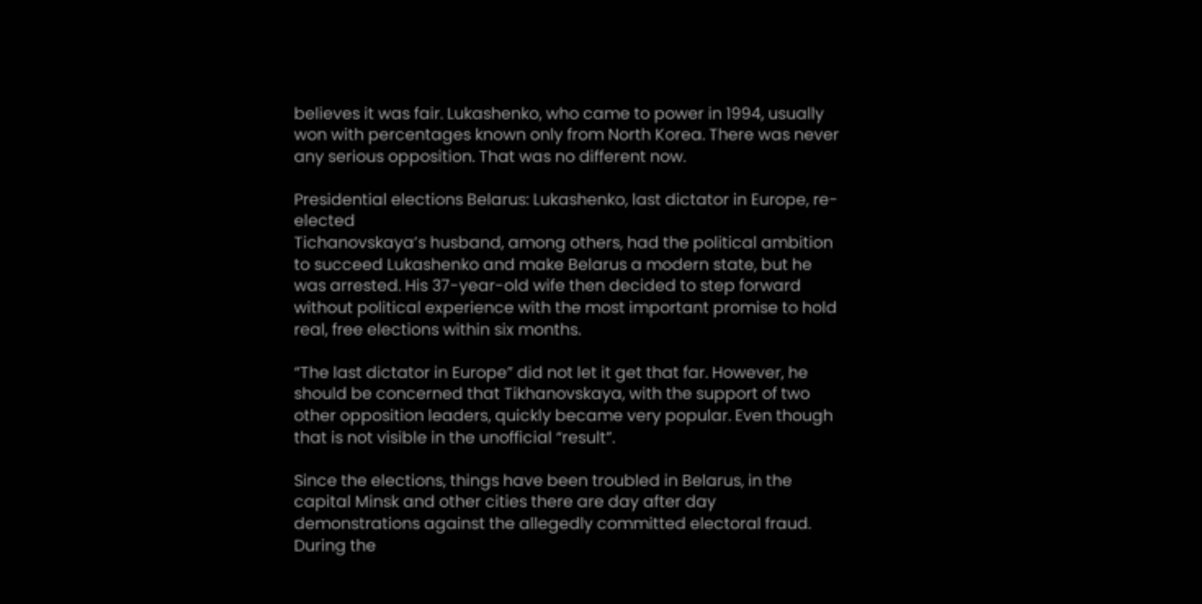believes it was fair. Lukashenko, who came to power in 1994, usually won with percentages known only from North Korea. There was never any serious opposition. That was no different now.

Presidential elections Belarus: Lukashenko, last dictator in Europe, re-elected
Tichanovskaya’s husband, among others, had the political ambition to succeed Lukashenko and make Belarus a modern state, but he was arrested. His 37-year-old wife then decided to step forward without political experience with the most important promise to hold real, free elections within six months.

“The last dictator in Europe” did not let it get that far. However, he should be concerned that Tikhanovskaya, with the support of two other opposition leaders, quickly became very popular. Even though that is not visible in the unofficial “result”.

Since the elections, things have been troubled in Belarus, in the capital Minsk and other cities there are day after day demonstrations against the allegedly committed electoral fraud. During the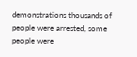demonstrations thousands of people were arrested, some people were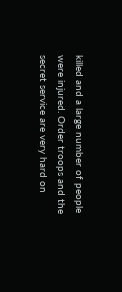killed and a large number of people were injured. Order troops and the secret service are very hard on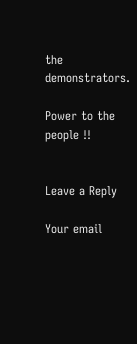the demonstrators.

Power to the people !!


Leave a Reply

Your email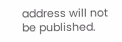address will not be published.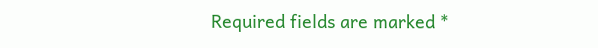Required fields are marked *